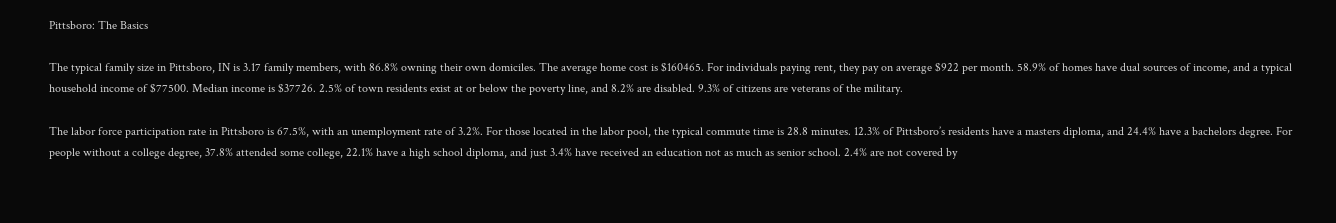Pittsboro: The Basics

The typical family size in Pittsboro, IN is 3.17 family members, with 86.8% owning their own domiciles. The average home cost is $160465. For individuals paying rent, they pay on average $922 per month. 58.9% of homes have dual sources of income, and a typical household income of $77500. Median income is $37726. 2.5% of town residents exist at or below the poverty line, and 8.2% are disabled. 9.3% of citizens are veterans of the military.

The labor force participation rate in Pittsboro is 67.5%, with an unemployment rate of 3.2%. For those located in the labor pool, the typical commute time is 28.8 minutes. 12.3% of Pittsboro’s residents have a masters diploma, and 24.4% have a bachelors degree. For people without a college degree, 37.8% attended some college, 22.1% have a high school diploma, and just 3.4% have received an education not as much as senior school. 2.4% are not covered by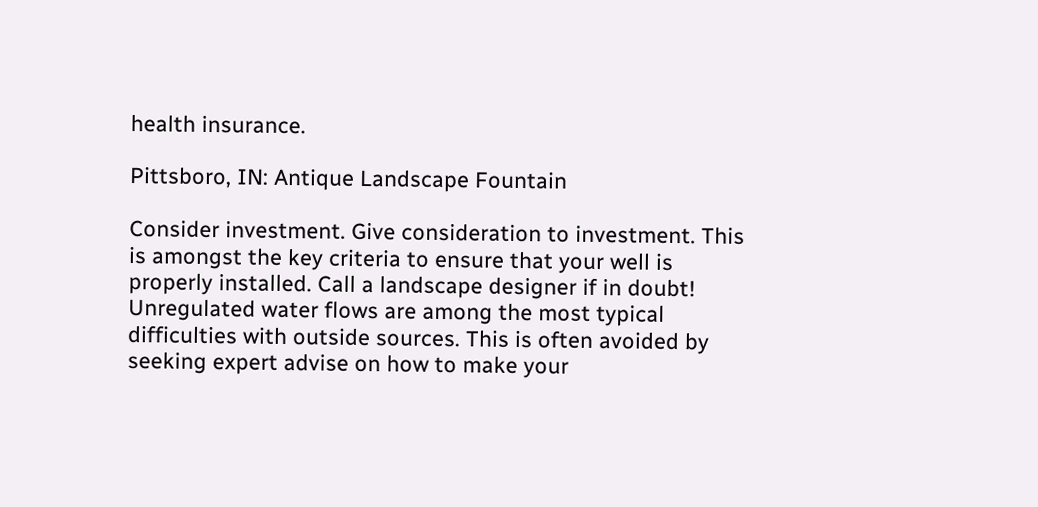health insurance.

Pittsboro, IN: Antique Landscape Fountain

Consider investment. Give consideration to investment. This is amongst the key criteria to ensure that your well is properly installed. Call a landscape designer if in doubt! Unregulated water flows are among the most typical difficulties with outside sources. This is often avoided by seeking expert advise on how to make your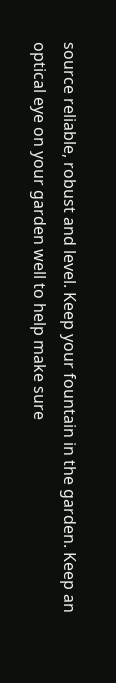source reliable, robust and level. Keep your fountain in the garden. Keep an optical eye on your garden well to help make sure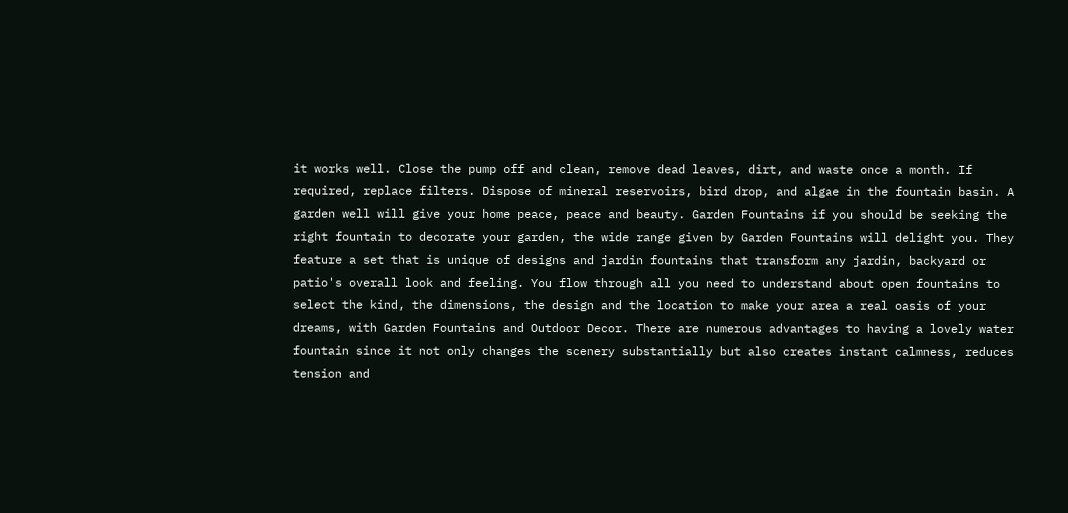it works well. Close the pump off and clean, remove dead leaves, dirt, and waste once a month. If required, replace filters. Dispose of mineral reservoirs, bird drop, and algae in the fountain basin. A garden well will give your home peace, peace and beauty. Garden Fountains if you should be seeking the right fountain to decorate your garden, the wide range given by Garden Fountains will delight you. They feature a set that is unique of designs and jardin fountains that transform any jardin, backyard or patio's overall look and feeling. You flow through all you need to understand about open fountains to select the kind, the dimensions, the design and the location to make your area a real oasis of your dreams, with Garden Fountains and Outdoor Decor. There are numerous advantages to having a lovely water fountain since it not only changes the scenery substantially but also creates instant calmness, reduces tension and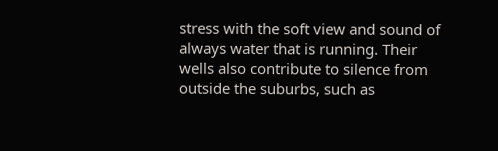stress with the soft view and sound of always water that is running. Their wells also contribute to silence from outside the suburbs, such as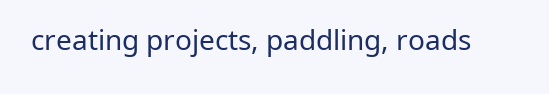creating projects, paddling, roads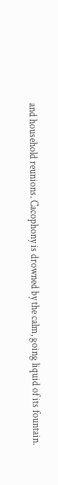and household reunions. Cacophony is drowned by the calm, going liquid of its fountain.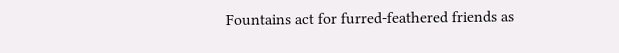Fountains act for furred-feathered friends as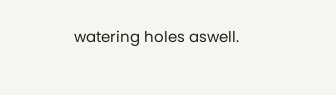watering holes aswell.